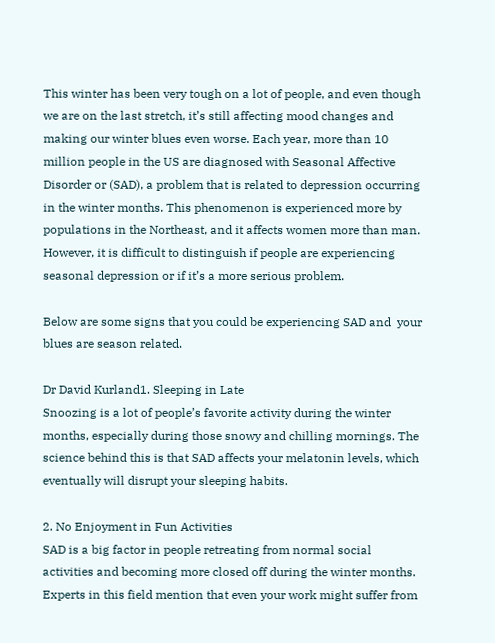This winter has been very tough on a lot of people, and even though we are on the last stretch, it’s still affecting mood changes and making our winter blues even worse. Each year, more than 10 million people in the US are diagnosed with Seasonal Affective Disorder or (SAD), a problem that is related to depression occurring in the winter months. This phenomenon is experienced more by populations in the Northeast, and it affects women more than man. However, it is difficult to distinguish if people are experiencing seasonal depression or if it’s a more serious problem.

Below are some signs that you could be experiencing SAD and  your blues are season related.

Dr David Kurland1. Sleeping in Late
Snoozing is a lot of people’s favorite activity during the winter months, especially during those snowy and chilling mornings. The science behind this is that SAD affects your melatonin levels, which eventually will disrupt your sleeping habits.

2. No Enjoyment in Fun Activities
SAD is a big factor in people retreating from normal social activities and becoming more closed off during the winter months. Experts in this field mention that even your work might suffer from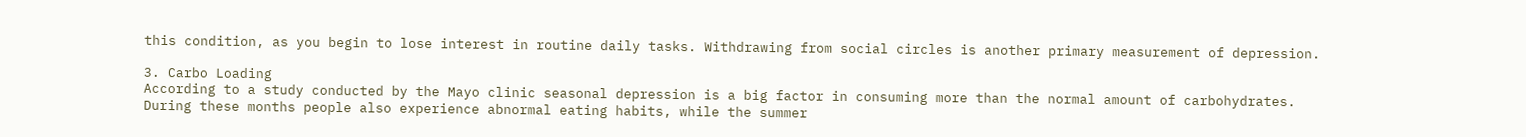this condition, as you begin to lose interest in routine daily tasks. Withdrawing from social circles is another primary measurement of depression.

3. Carbo Loading
According to a study conducted by the Mayo clinic seasonal depression is a big factor in consuming more than the normal amount of carbohydrates. During these months people also experience abnormal eating habits, while the summer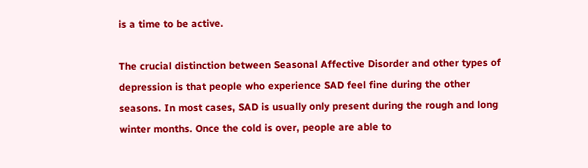is a time to be active.

The crucial distinction between Seasonal Affective Disorder and other types of depression is that people who experience SAD feel fine during the other seasons. In most cases, SAD is usually only present during the rough and long winter months. Once the cold is over, people are able to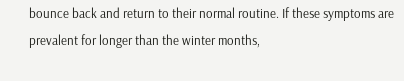bounce back and return to their normal routine. If these symptoms are prevalent for longer than the winter months,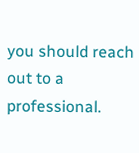you should reach out to a professional.